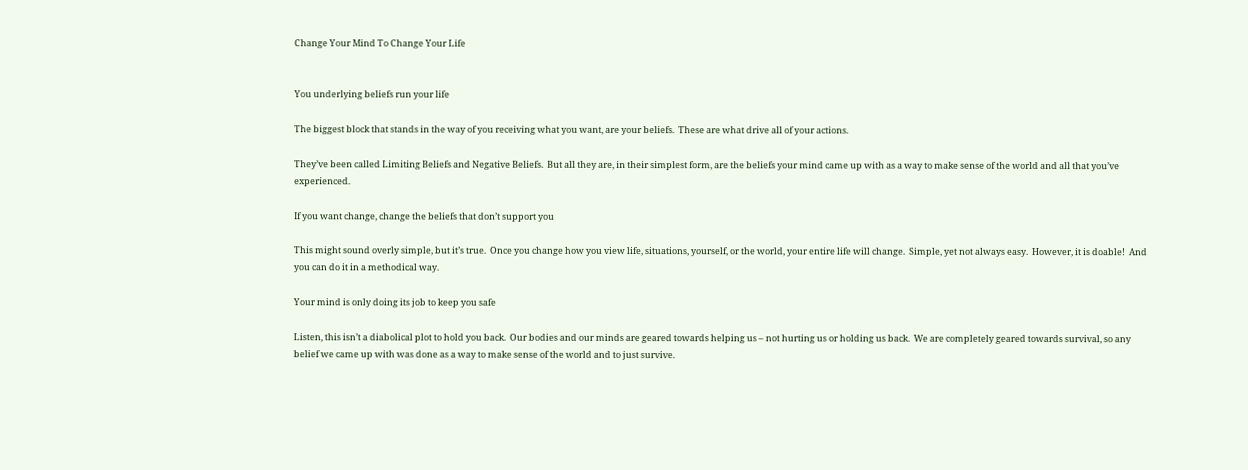Change Your Mind To Change Your Life


You underlying beliefs run your life

The biggest block that stands in the way of you receiving what you want, are your beliefs.  These are what drive all of your actions.

They’ve been called Limiting Beliefs and Negative Beliefs.  But all they are, in their simplest form, are the beliefs your mind came up with as a way to make sense of the world and all that you’ve experienced.

If you want change, change the beliefs that don’t support you

This might sound overly simple, but it’s true.  Once you change how you view life, situations, yourself, or the world, your entire life will change.  Simple, yet not always easy.  However, it is doable!  And you can do it in a methodical way.

Your mind is only doing its job to keep you safe

Listen, this isn’t a diabolical plot to hold you back.  Our bodies and our minds are geared towards helping us – not hurting us or holding us back.  We are completely geared towards survival, so any belief we came up with was done as a way to make sense of the world and to just survive.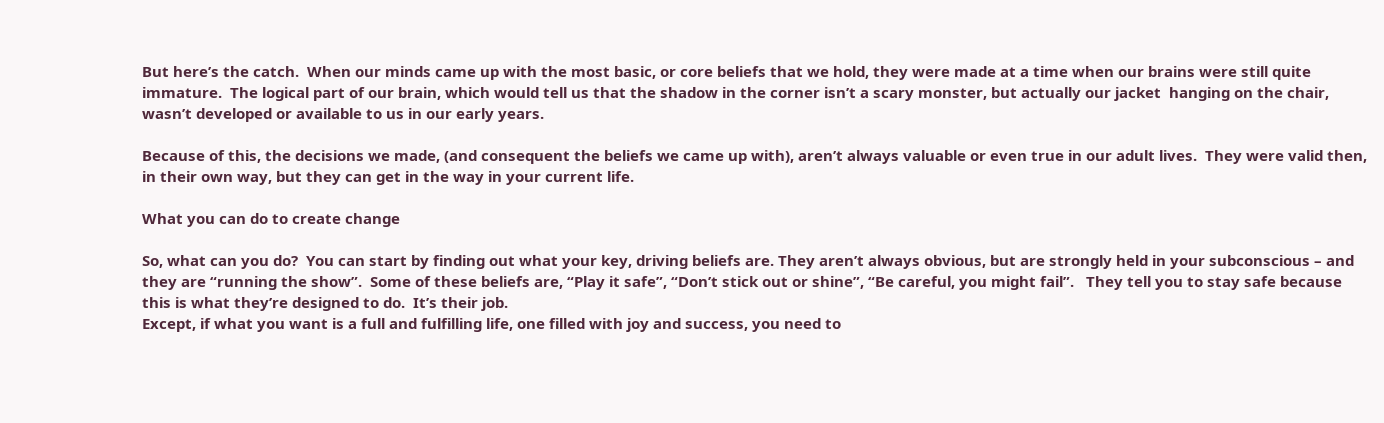But here’s the catch.  When our minds came up with the most basic, or core beliefs that we hold, they were made at a time when our brains were still quite immature.  The logical part of our brain, which would tell us that the shadow in the corner isn’t a scary monster, but actually our jacket  hanging on the chair, wasn’t developed or available to us in our early years.

Because of this, the decisions we made, (and consequent the beliefs we came up with), aren’t always valuable or even true in our adult lives.  They were valid then, in their own way, but they can get in the way in your current life.

What you can do to create change

So, what can you do?  You can start by finding out what your key, driving beliefs are. They aren’t always obvious, but are strongly held in your subconscious – and they are “running the show”.  Some of these beliefs are, “Play it safe”, “Don’t stick out or shine”, “Be careful, you might fail”.   They tell you to stay safe because this is what they’re designed to do.  It’s their job.
Except, if what you want is a full and fulfilling life, one filled with joy and success, you need to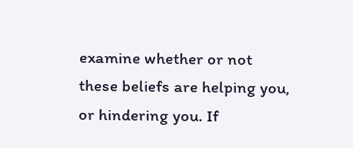examine whether or not these beliefs are helping you, or hindering you. If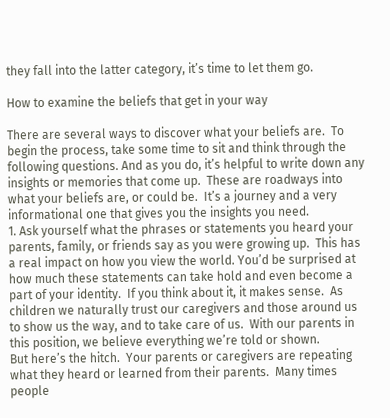they fall into the latter category, it’s time to let them go.

How to examine the beliefs that get in your way

There are several ways to discover what your beliefs are.  To begin the process, take some time to sit and think through the following questions. And as you do, it’s helpful to write down any insights or memories that come up.  These are roadways into what your beliefs are, or could be.  It’s a journey and a very informational one that gives you the insights you need.
1. Ask yourself what the phrases or statements you heard your parents, family, or friends say as you were growing up.  This has a real impact on how you view the world. You’d be surprised at how much these statements can take hold and even become a part of your identity.  If you think about it, it makes sense.  As children we naturally trust our caregivers and those around us to show us the way, and to take care of us.  With our parents in this position, we believe everything we’re told or shown.
But here’s the hitch.  Your parents or caregivers are repeating what they heard or learned from their parents.  Many times people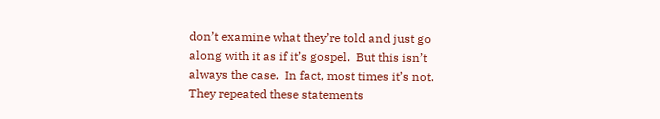don’t examine what they’re told and just go along with it as if it’s gospel.  But this isn’t always the case.  In fact, most times it’s not.  They repeated these statements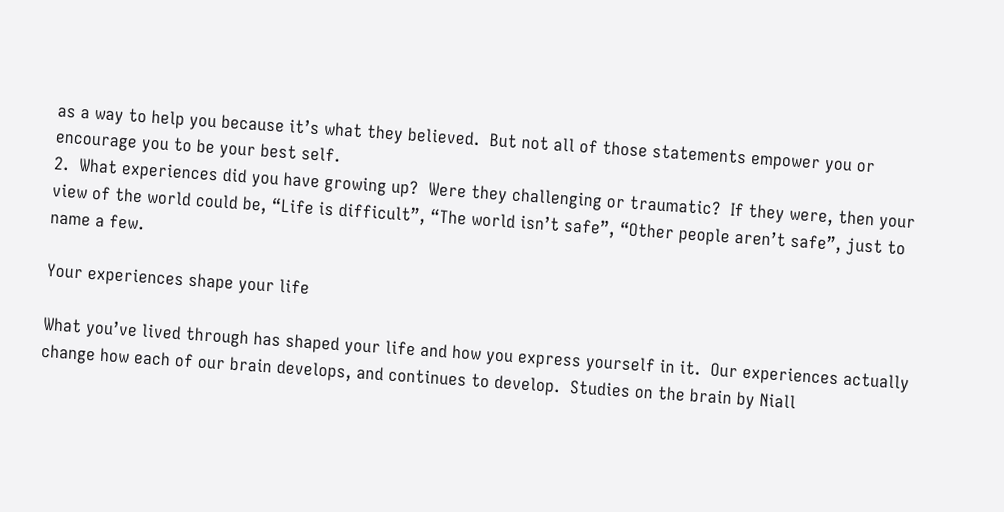as a way to help you because it’s what they believed.  But not all of those statements empower you or encourage you to be your best self.
2.  What experiences did you have growing up?  Were they challenging or traumatic?  If they were, then your view of the world could be, “Life is difficult”, “The world isn’t safe”, “Other people aren’t safe”, just to name a few.

Your experiences shape your life

What you’ve lived through has shaped your life and how you express yourself in it.  Our experiences actually change how each of our brain develops, and continues to develop.  Studies on the brain by Niall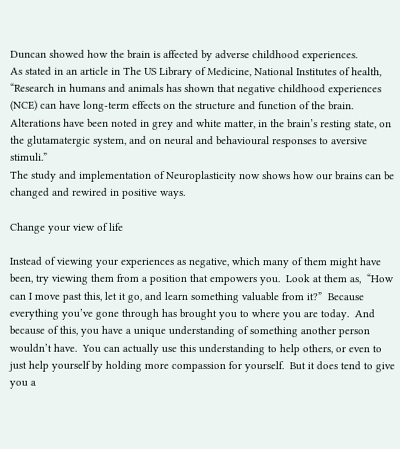Duncan showed how the brain is affected by adverse childhood experiences.
As stated in an article in The US Library of Medicine, National Institutes of health, “Research in humans and animals has shown that negative childhood experiences (NCE) can have long-term effects on the structure and function of the brain. Alterations have been noted in grey and white matter, in the brain’s resting state, on the glutamatergic system, and on neural and behavioural responses to aversive stimuli.”
The study and implementation of Neuroplasticity now shows how our brains can be changed and rewired in positive ways.

Change your view of life

Instead of viewing your experiences as negative, which many of them might have been, try viewing them from a position that empowers you.  Look at them as,  “How can I move past this, let it go, and learn something valuable from it?”  Because everything you’ve gone through has brought you to where you are today.  And because of this, you have a unique understanding of something another person wouldn’t have.  You can actually use this understanding to help others, or even to just help yourself by holding more compassion for yourself.  But it does tend to give you a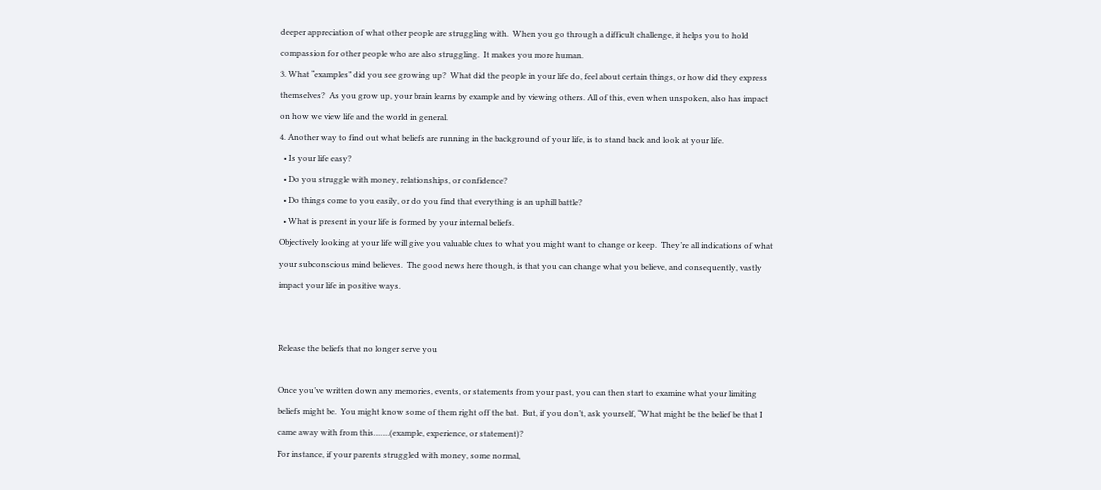deeper appreciation of what other people are struggling with.  When you go through a difficult challenge, it helps you to hold compassion for other people who are also struggling.  It makes you more human.
3. What “examples” did you see growing up?  What did the people in your life do, feel about certain things, or how did they express themselves?  As you grow up, your brain learns by example and by viewing others. All of this, even when unspoken, also has impact on how we view life and the world in general.
4. Another way to find out what beliefs are running in the background of your life, is to stand back and look at your life.
  • Is your life easy?
  • Do you struggle with money, relationships, or confidence?
  • Do things come to you easily, or do you find that everything is an uphill battle?
  • What is present in your life is formed by your internal beliefs.
Objectively looking at your life will give you valuable clues to what you might want to change or keep.  They’re all indications of what your subconscious mind believes.  The good news here though, is that you can change what you believe, and consequently, vastly impact your life in positive ways.


Release the beliefs that no longer serve you

Once you’ve written down any memories, events, or statements from your past, you can then start to examine what your limiting beliefs might be.  You might know some of them right off the bat.  But, if you don’t, ask yourself, “What might be the belief be that I came away with from this…….(example, experience, or statement)?
For instance, if your parents struggled with money, some normal,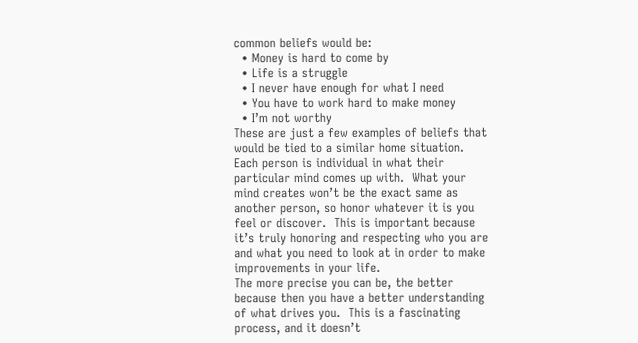common beliefs would be:
  • Money is hard to come by
  • Life is a struggle
  • I never have enough for what I need
  • You have to work hard to make money
  • I’m not worthy
These are just a few examples of beliefs that would be tied to a similar home situation.  Each person is individual in what their particular mind comes up with.  What your mind creates won’t be the exact same as another person, so honor whatever it is you feel or discover.  This is important because it’s truly honoring and respecting who you are and what you need to look at in order to make improvements in your life.
The more precise you can be, the better because then you have a better understanding of what drives you.  This is a fascinating process, and it doesn’t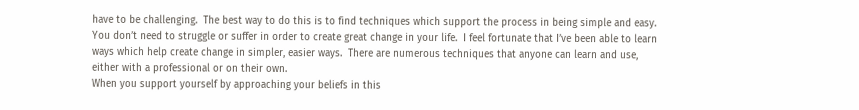have to be challenging.  The best way to do this is to find techniques which support the process in being simple and easy.  You don’t need to struggle or suffer in order to create great change in your life.  I feel fortunate that I’ve been able to learn ways which help create change in simpler, easier ways.  There are numerous techniques that anyone can learn and use, either with a professional or on their own.
When you support yourself by approaching your beliefs in this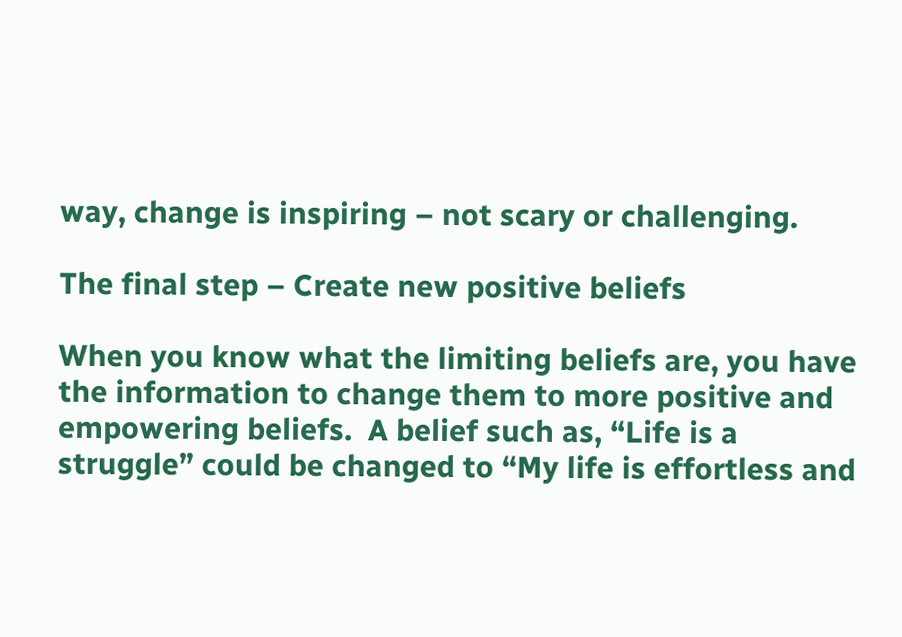way, change is inspiring – not scary or challenging.

The final step – Create new positive beliefs

When you know what the limiting beliefs are, you have the information to change them to more positive and empowering beliefs.  A belief such as, “Life is a struggle” could be changed to “My life is effortless and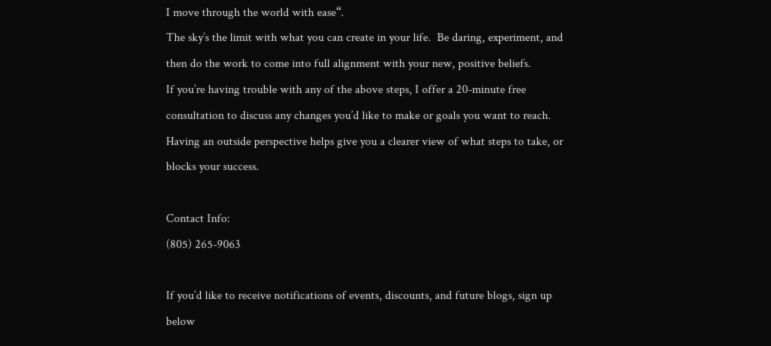I move through the world with ease“.
The sky’s the limit with what you can create in your life.  Be daring, experiment, and then do the work to come into full alignment with your new, positive beliefs.
If you’re having trouble with any of the above steps, I offer a 20-minute free consultation to discuss any changes you’d like to make or goals you want to reach.  Having an outside perspective helps give you a clearer view of what steps to take, or blocks your success.

Contact Info:
(805) 265-9063

If you’d like to receive notifications of events, discounts, and future blogs, sign up below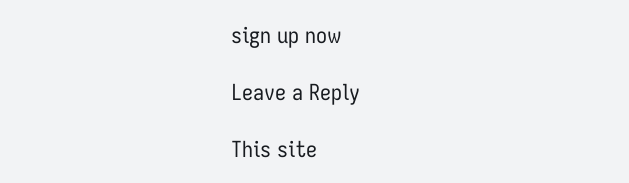sign up now

Leave a Reply

This site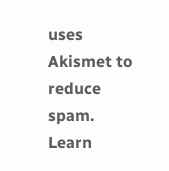uses Akismet to reduce spam. Learn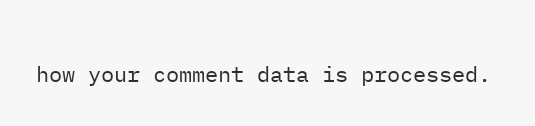how your comment data is processed.